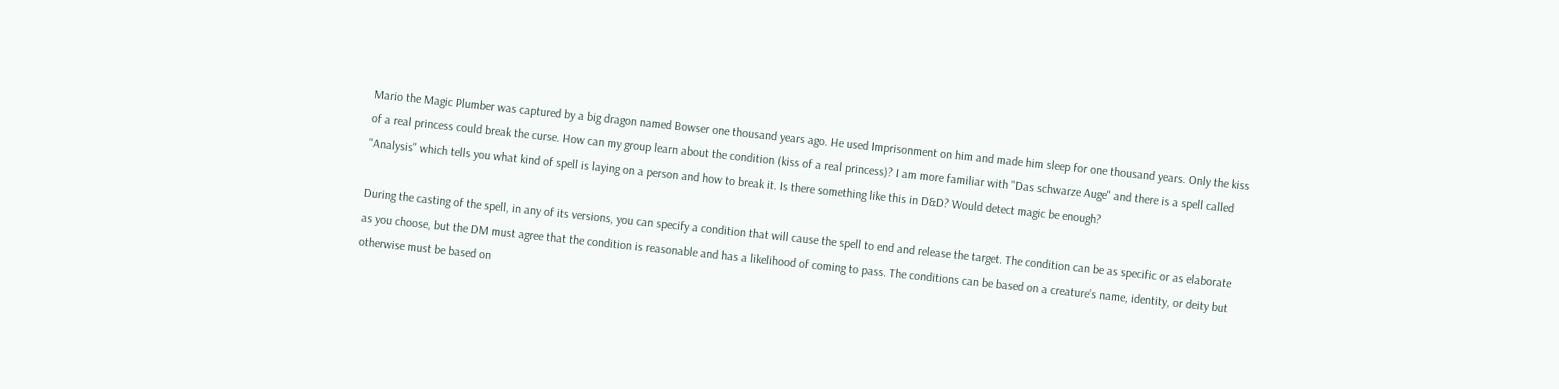Mario the Magic Plumber was captured by a big dragon named Bowser one thousand years ago. He used Imprisonment on him and made him sleep for one thousand years. Only the kiss of a real princess could break the curse. How can my group learn about the condition (kiss of a real princess)? I am more familiar with "Das schwarze Auge" and there is a spell called "Analysis" which tells you what kind of spell is laying on a person and how to break it. Is there something like this in D&D? Would detect magic be enough?

During the casting of the spell, in any of its versions, you can specify a condition that will cause the spell to end and release the target. The condition can be as specific or as elaborate as you choose, but the DM must agree that the condition is reasonable and has a likelihood of coming to pass. The conditions can be based on a creature’s name, identity, or deity but otherwise must be based on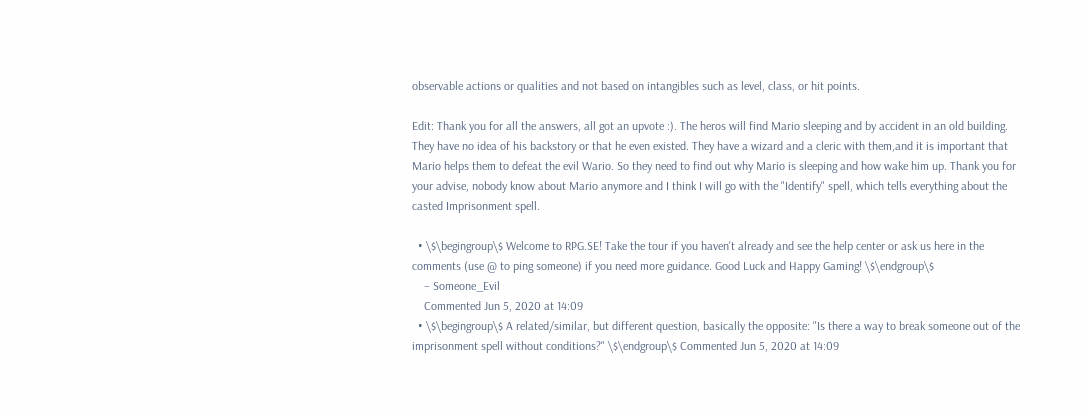observable actions or qualities and not based on intangibles such as level, class, or hit points.

Edit: Thank you for all the answers, all got an upvote :). The heros will find Mario sleeping and by accident in an old building. They have no idea of his backstory or that he even existed. They have a wizard and a cleric with them,and it is important that Mario helps them to defeat the evil Wario. So they need to find out why Mario is sleeping and how wake him up. Thank you for your advise, nobody know about Mario anymore and I think I will go with the "Identify" spell, which tells everything about the casted Imprisonment spell.

  • \$\begingroup\$ Welcome to RPG.SE! Take the tour if you haven't already and see the help center or ask us here in the comments (use @ to ping someone) if you need more guidance. Good Luck and Happy Gaming! \$\endgroup\$
    – Someone_Evil
    Commented Jun 5, 2020 at 14:09
  • \$\begingroup\$ A related/similar, but different question, basically the opposite: "Is there a way to break someone out of the imprisonment spell without conditions?" \$\endgroup\$ Commented Jun 5, 2020 at 14:09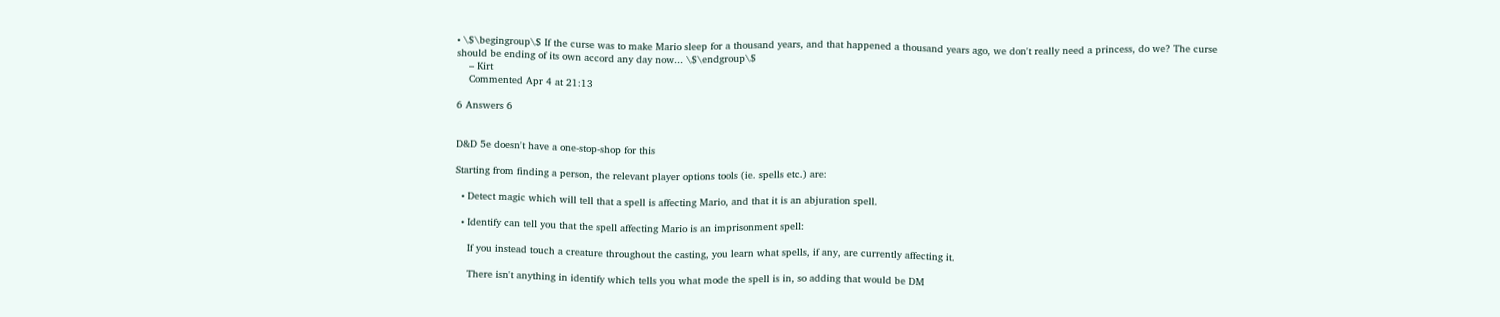• \$\begingroup\$ If the curse was to make Mario sleep for a thousand years, and that happened a thousand years ago, we don't really need a princess, do we? The curse should be ending of its own accord any day now... \$\endgroup\$
    – Kirt
    Commented Apr 4 at 21:13

6 Answers 6


D&D 5e doesn't have a one-stop-shop for this

Starting from finding a person, the relevant player options tools (ie. spells etc.) are:

  • Detect magic which will tell that a spell is affecting Mario, and that it is an abjuration spell.

  • Identify can tell you that the spell affecting Mario is an imprisonment spell:

    If you instead touch a creature throughout the casting, you learn what spells, if any, are currently affecting it.

    There isn't anything in identify which tells you what mode the spell is in, so adding that would be DM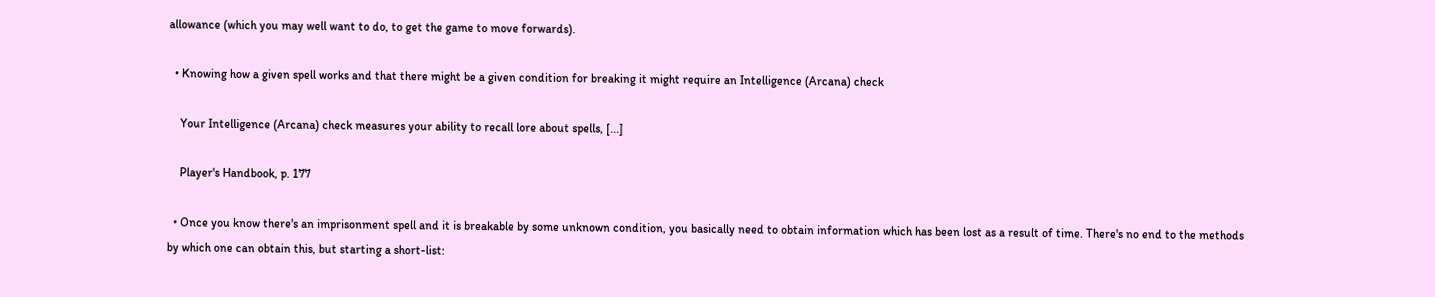allowance (which you may well want to do, to get the game to move forwards).

  • Knowing how a given spell works and that there might be a given condition for breaking it might require an Intelligence (Arcana) check

    Your Intelligence (Arcana) check measures your ability to recall lore about spells, [...]

    Player's Handbook, p. 177

  • Once you know there's an imprisonment spell and it is breakable by some unknown condition, you basically need to obtain information which has been lost as a result of time. There's no end to the methods by which one can obtain this, but starting a short-list: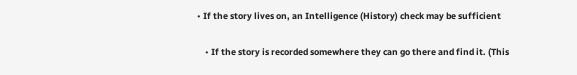• If the story lives on, an Intelligence (History) check may be sufficient

    • If the story is recorded somewhere they can go there and find it. (This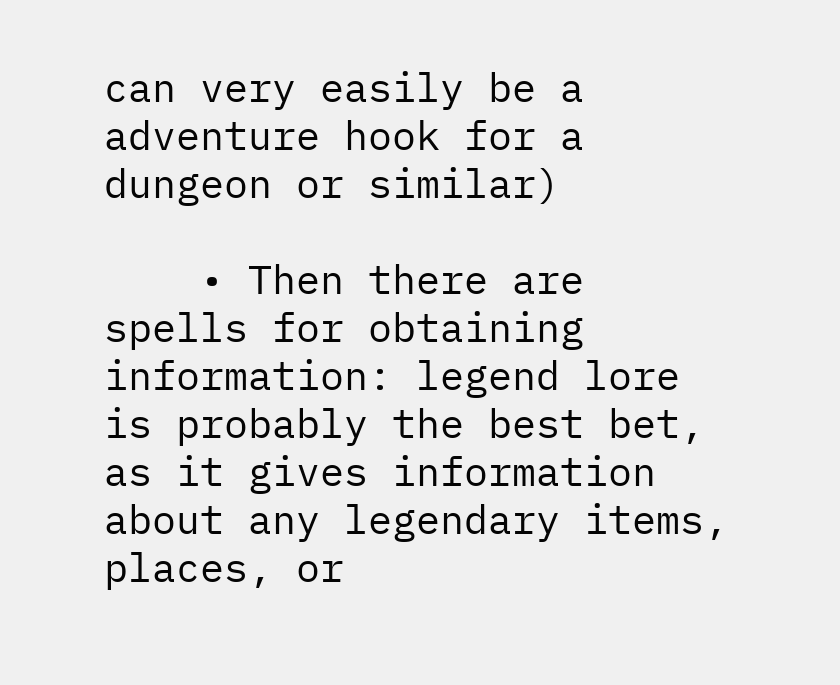can very easily be a adventure hook for a dungeon or similar)

    • Then there are spells for obtaining information: legend lore is probably the best bet, as it gives information about any legendary items, places, or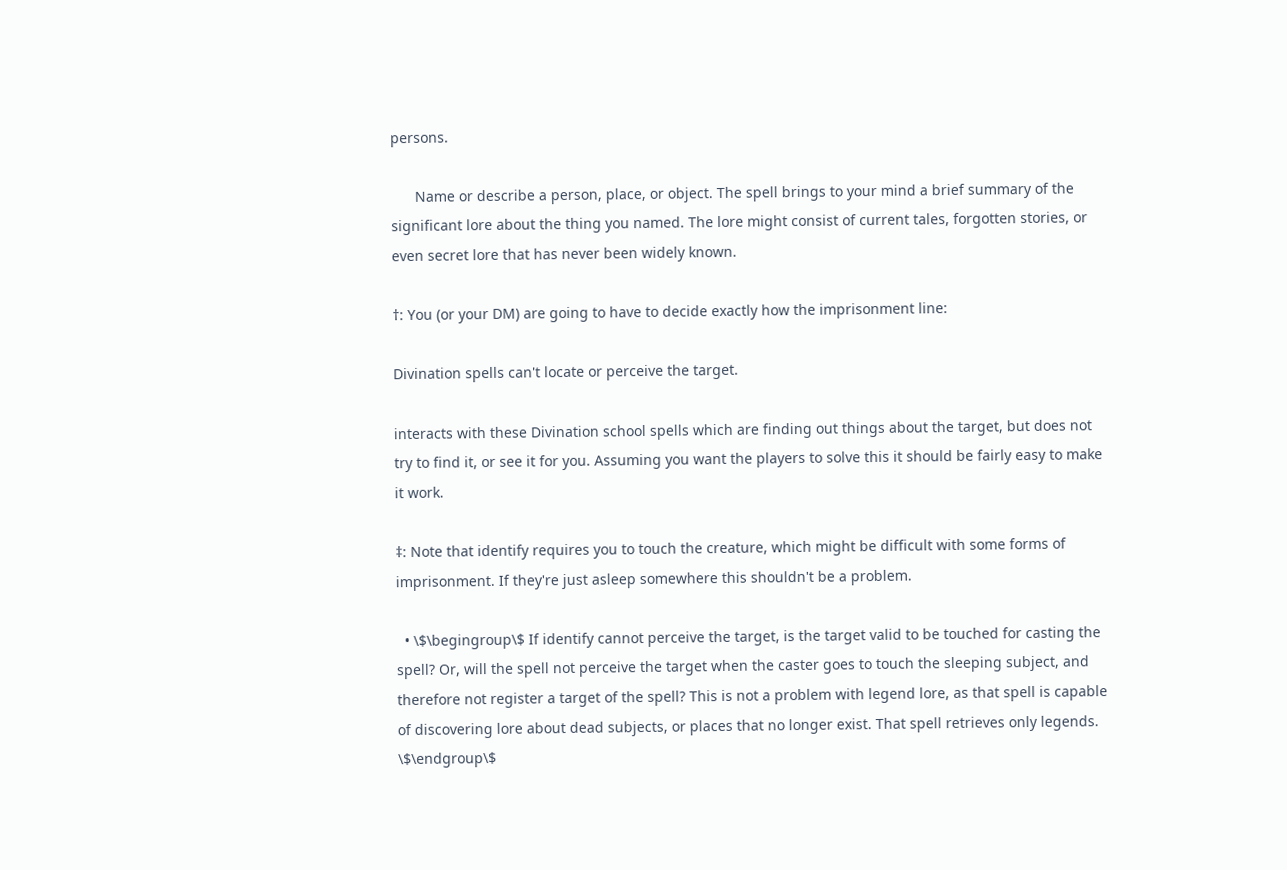persons.

      Name or describe a person, place, or object. The spell brings to your mind a brief summary of the significant lore about the thing you named. The lore might consist of current tales, forgotten stories, or even secret lore that has never been widely known.

†: You (or your DM) are going to have to decide exactly how the imprisonment line:

Divination spells can't locate or perceive the target.

interacts with these Divination school spells which are finding out things about the target, but does not try to find it, or see it for you. Assuming you want the players to solve this it should be fairly easy to make it work.

‡: Note that identify requires you to touch the creature, which might be difficult with some forms of imprisonment. If they're just asleep somewhere this shouldn't be a problem.

  • \$\begingroup\$ If identify cannot perceive the target, is the target valid to be touched for casting the spell? Or, will the spell not perceive the target when the caster goes to touch the sleeping subject, and therefore not register a target of the spell? This is not a problem with legend lore, as that spell is capable of discovering lore about dead subjects, or places that no longer exist. That spell retrieves only legends. \$\endgroup\$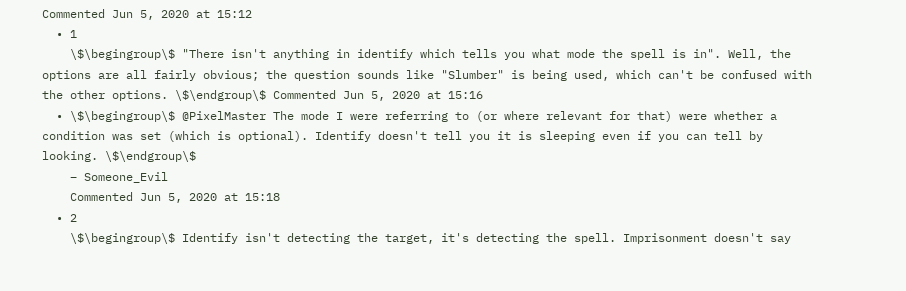Commented Jun 5, 2020 at 15:12
  • 1
    \$\begingroup\$ "There isn't anything in identify which tells you what mode the spell is in". Well, the options are all fairly obvious; the question sounds like "Slumber" is being used, which can't be confused with the other options. \$\endgroup\$ Commented Jun 5, 2020 at 15:16
  • \$\begingroup\$ @PixelMaster The mode I were referring to (or where relevant for that) were whether a condition was set (which is optional). Identify doesn't tell you it is sleeping even if you can tell by looking. \$\endgroup\$
    – Someone_Evil
    Commented Jun 5, 2020 at 15:18
  • 2
    \$\begingroup\$ Identify isn't detecting the target, it's detecting the spell. Imprisonment doesn't say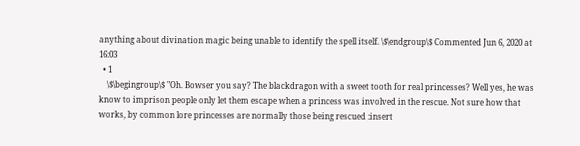anything about divination magic being unable to identify the spell itself. \$\endgroup\$ Commented Jun 6, 2020 at 16:03
  • 1
    \$\begingroup\$ "Oh. Bowser you say? The blackdragon with a sweet tooth for real princesses? Well yes, he was know to imprison people only let them escape when a princess was involved in the rescue. Not sure how that works, by common lore princesses are normally those being rescued :insert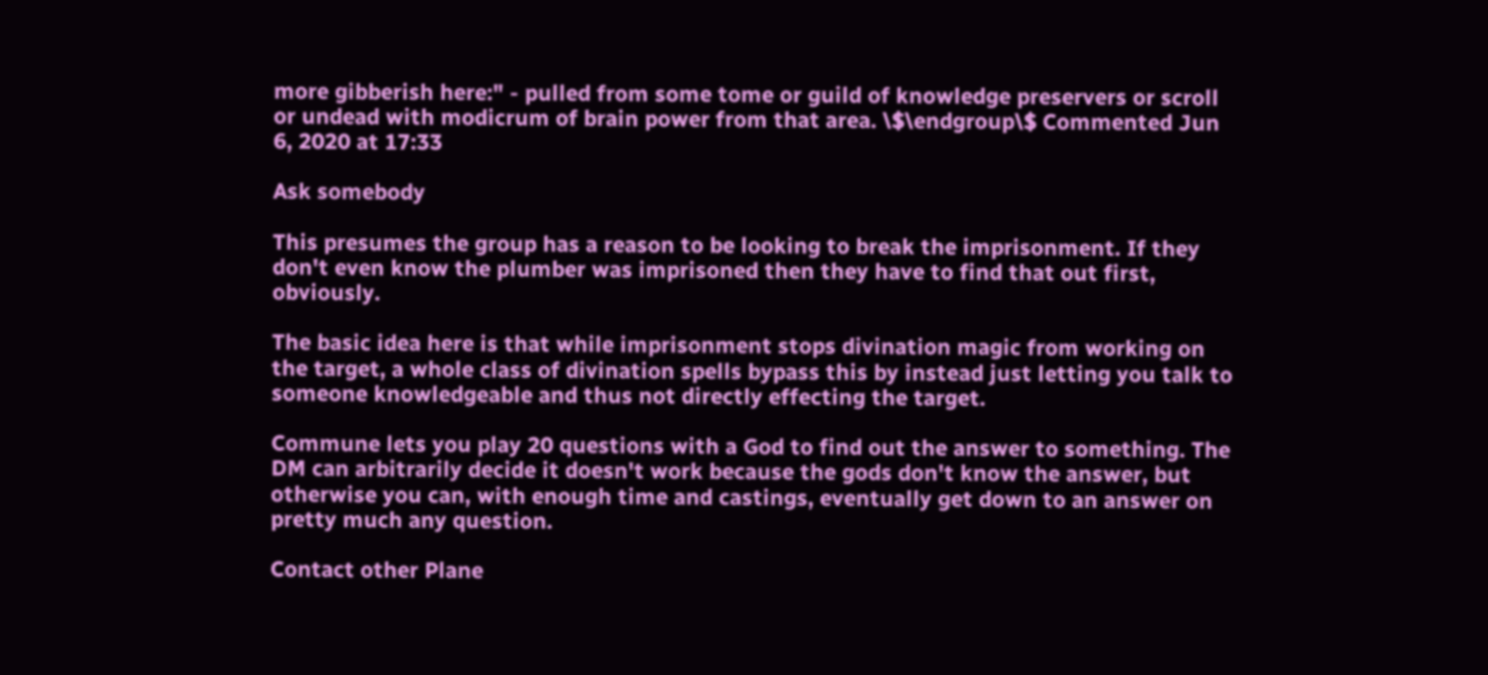more gibberish here:" - pulled from some tome or guild of knowledge preservers or scroll or undead with modicrum of brain power from that area. \$\endgroup\$ Commented Jun 6, 2020 at 17:33

Ask somebody

This presumes the group has a reason to be looking to break the imprisonment. If they don't even know the plumber was imprisoned then they have to find that out first, obviously.

The basic idea here is that while imprisonment stops divination magic from working on the target, a whole class of divination spells bypass this by instead just letting you talk to someone knowledgeable and thus not directly effecting the target.

Commune lets you play 20 questions with a God to find out the answer to something. The DM can arbitrarily decide it doesn't work because the gods don't know the answer, but otherwise you can, with enough time and castings, eventually get down to an answer on pretty much any question.

Contact other Plane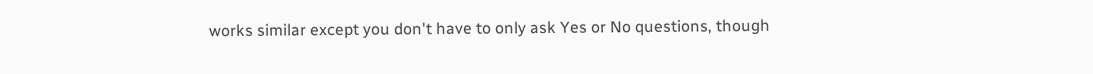works similar except you don't have to only ask Yes or No questions, though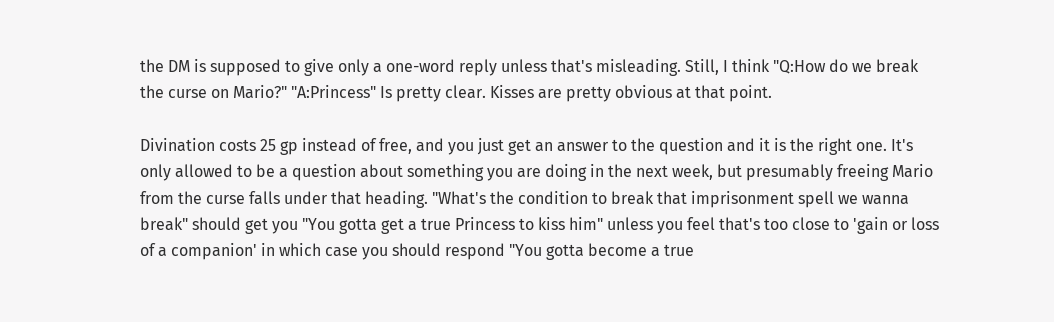the DM is supposed to give only a one-word reply unless that's misleading. Still, I think "Q:How do we break the curse on Mario?" "A:Princess" Is pretty clear. Kisses are pretty obvious at that point.

Divination costs 25 gp instead of free, and you just get an answer to the question and it is the right one. It's only allowed to be a question about something you are doing in the next week, but presumably freeing Mario from the curse falls under that heading. "What's the condition to break that imprisonment spell we wanna break" should get you "You gotta get a true Princess to kiss him" unless you feel that's too close to 'gain or loss of a companion' in which case you should respond "You gotta become a true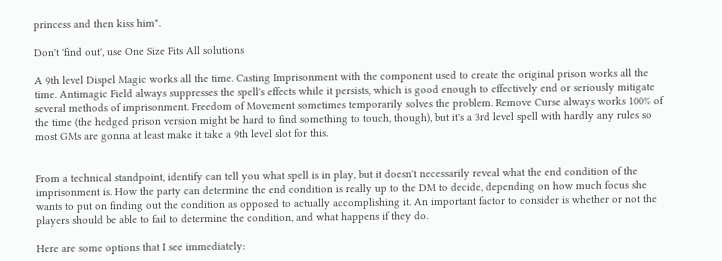princess and then kiss him".

Don't 'find out', use One Size Fits All solutions

A 9th level Dispel Magic works all the time. Casting Imprisonment with the component used to create the original prison works all the time. Antimagic Field always suppresses the spell's effects while it persists, which is good enough to effectively end or seriously mitigate several methods of imprisonment. Freedom of Movement sometimes temporarily solves the problem. Remove Curse always works 100% of the time (the hedged prison version might be hard to find something to touch, though), but it's a 3rd level spell with hardly any rules so most GMs are gonna at least make it take a 9th level slot for this.


From a technical standpoint, identify can tell you what spell is in play, but it doesn't necessarily reveal what the end condition of the imprisonment is. How the party can determine the end condition is really up to the DM to decide, depending on how much focus she wants to put on finding out the condition as opposed to actually accomplishing it. An important factor to consider is whether or not the players should be able to fail to determine the condition, and what happens if they do.

Here are some options that I see immediately: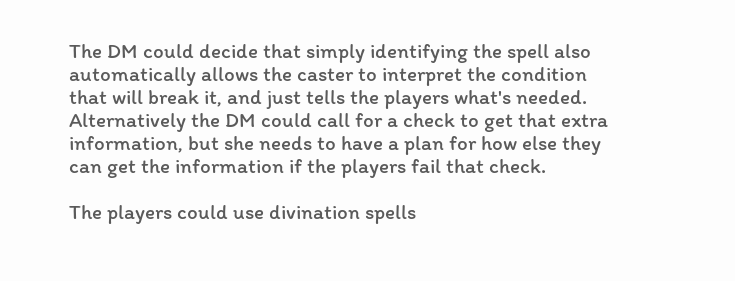The DM could decide that simply identifying the spell also automatically allows the caster to interpret the condition that will break it, and just tells the players what's needed. Alternatively the DM could call for a check to get that extra information, but she needs to have a plan for how else they can get the information if the players fail that check.

The players could use divination spells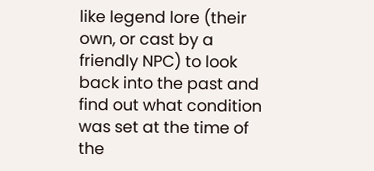like legend lore (their own, or cast by a friendly NPC) to look back into the past and find out what condition was set at the time of the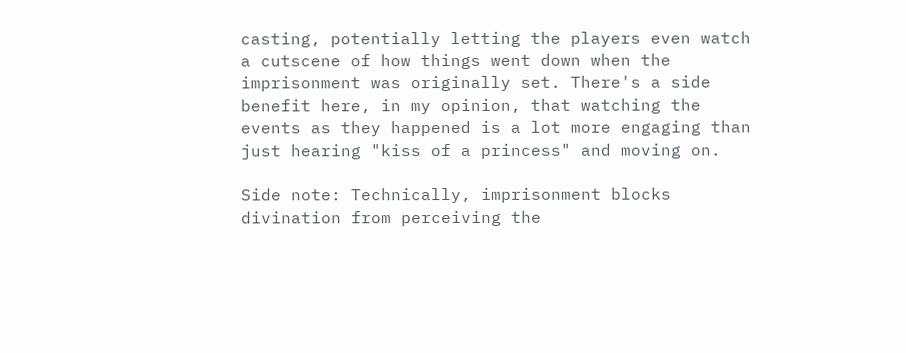casting, potentially letting the players even watch a cutscene of how things went down when the imprisonment was originally set. There's a side benefit here, in my opinion, that watching the events as they happened is a lot more engaging than just hearing "kiss of a princess" and moving on.

Side note: Technically, imprisonment blocks divination from perceiving the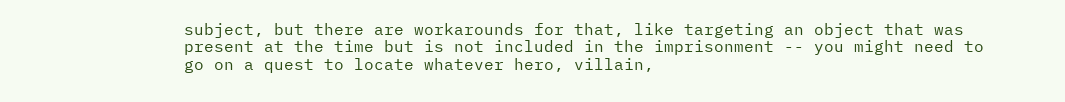subject, but there are workarounds for that, like targeting an object that was present at the time but is not included in the imprisonment -- you might need to go on a quest to locate whatever hero, villain,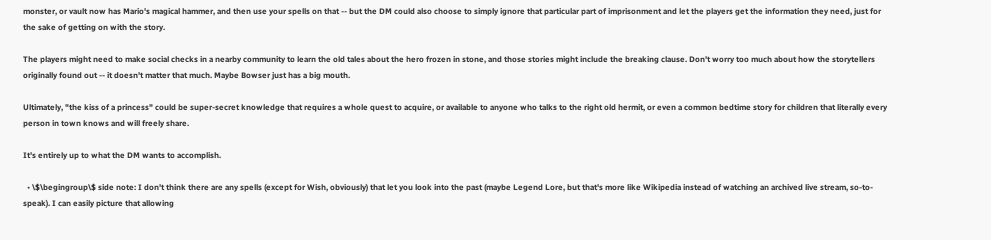monster, or vault now has Mario's magical hammer, and then use your spells on that -- but the DM could also choose to simply ignore that particular part of imprisonment and let the players get the information they need, just for the sake of getting on with the story.

The players might need to make social checks in a nearby community to learn the old tales about the hero frozen in stone, and those stories might include the breaking clause. Don't worry too much about how the storytellers originally found out -- it doesn't matter that much. Maybe Bowser just has a big mouth.

Ultimately, "the kiss of a princess" could be super-secret knowledge that requires a whole quest to acquire, or available to anyone who talks to the right old hermit, or even a common bedtime story for children that literally every person in town knows and will freely share.

It's entirely up to what the DM wants to accomplish.

  • \$\begingroup\$ side note: I don't think there are any spells (except for Wish, obviously) that let you look into the past (maybe Legend Lore, but that's more like Wikipedia instead of watching an archived live stream, so-to-speak). I can easily picture that allowing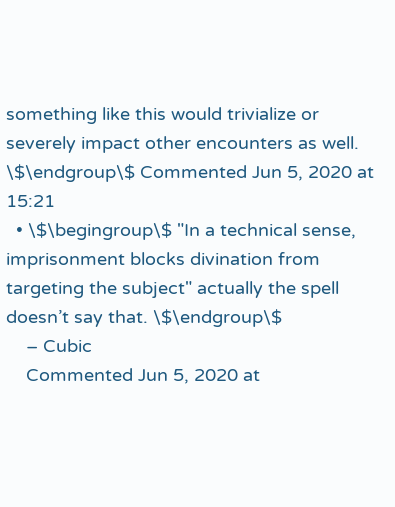something like this would trivialize or severely impact other encounters as well. \$\endgroup\$ Commented Jun 5, 2020 at 15:21
  • \$\begingroup\$ "In a technical sense, imprisonment blocks divination from targeting the subject" actually the spell doesn’t say that. \$\endgroup\$
    – Cubic
    Commented Jun 5, 2020 at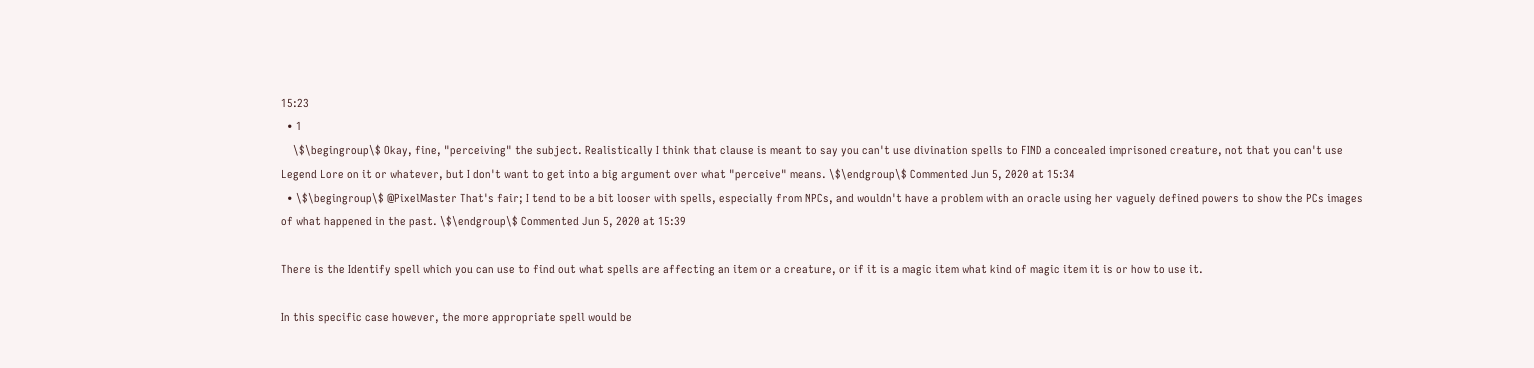15:23
  • 1
    \$\begingroup\$ Okay, fine, "perceiving" the subject. Realistically I think that clause is meant to say you can't use divination spells to FIND a concealed imprisoned creature, not that you can't use Legend Lore on it or whatever, but I don't want to get into a big argument over what "perceive" means. \$\endgroup\$ Commented Jun 5, 2020 at 15:34
  • \$\begingroup\$ @PixelMaster That's fair; I tend to be a bit looser with spells, especially from NPCs, and wouldn't have a problem with an oracle using her vaguely defined powers to show the PCs images of what happened in the past. \$\endgroup\$ Commented Jun 5, 2020 at 15:39

There is the Identify spell which you can use to find out what spells are affecting an item or a creature, or if it is a magic item what kind of magic item it is or how to use it.

In this specific case however, the more appropriate spell would be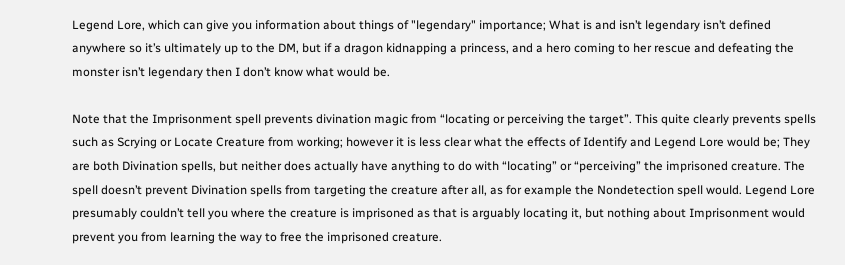Legend Lore, which can give you information about things of "legendary" importance; What is and isn’t legendary isn’t defined anywhere so it’s ultimately up to the DM, but if a dragon kidnapping a princess, and a hero coming to her rescue and defeating the monster isn’t legendary then I don’t know what would be.

Note that the Imprisonment spell prevents divination magic from “locating or perceiving the target”. This quite clearly prevents spells such as Scrying or Locate Creature from working; however it is less clear what the effects of Identify and Legend Lore would be; They are both Divination spells, but neither does actually have anything to do with “locating” or “perceiving” the imprisoned creature. The spell doesn’t prevent Divination spells from targeting the creature after all, as for example the Nondetection spell would. Legend Lore presumably couldn’t tell you where the creature is imprisoned as that is arguably locating it, but nothing about Imprisonment would prevent you from learning the way to free the imprisoned creature.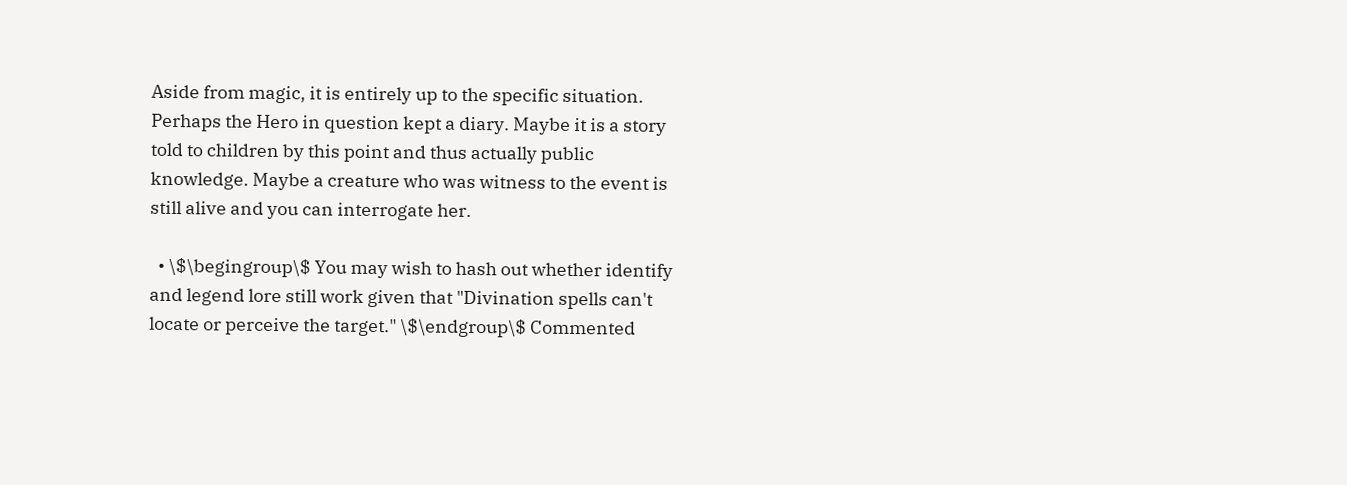Aside from magic, it is entirely up to the specific situation. Perhaps the Hero in question kept a diary. Maybe it is a story told to children by this point and thus actually public knowledge. Maybe a creature who was witness to the event is still alive and you can interrogate her.

  • \$\begingroup\$ You may wish to hash out whether identify and legend lore still work given that "Divination spells can't locate or perceive the target." \$\endgroup\$ Commented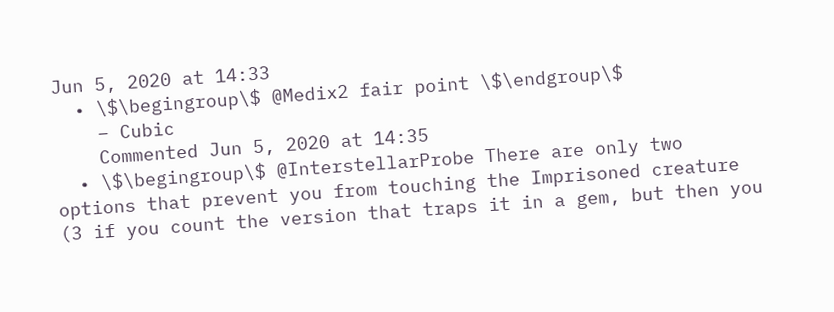Jun 5, 2020 at 14:33
  • \$\begingroup\$ @Medix2 fair point \$\endgroup\$
    – Cubic
    Commented Jun 5, 2020 at 14:35
  • \$\begingroup\$ @InterstellarProbe There are only two options that prevent you from touching the Imprisoned creature (3 if you count the version that traps it in a gem, but then you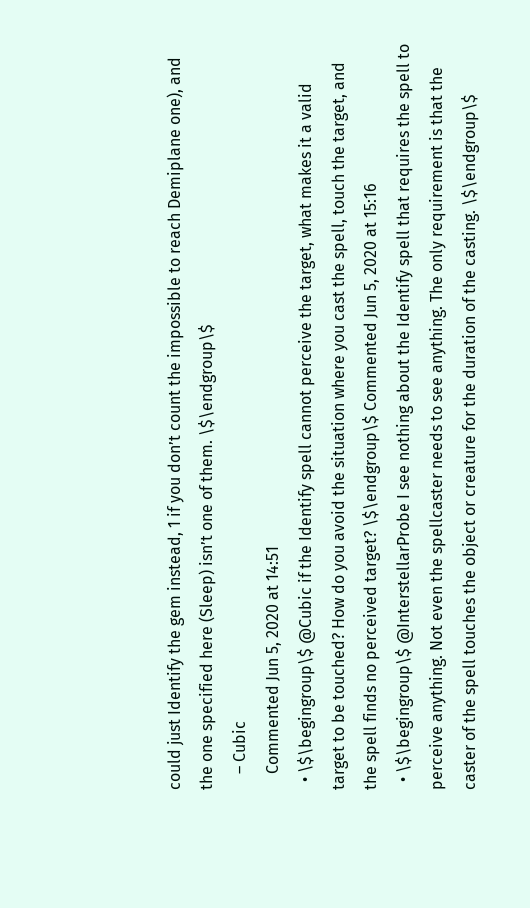could just Identify the gem instead, 1 if you don’t count the impossible to reach Demiplane one), and the one specified here (Sleep) isn’t one of them. \$\endgroup\$
    – Cubic
    Commented Jun 5, 2020 at 14:51
  • \$\begingroup\$ @Cubic if the Identify spell cannot perceive the target, what makes it a valid target to be touched? How do you avoid the situation where you cast the spell, touch the target, and the spell finds no perceived target? \$\endgroup\$ Commented Jun 5, 2020 at 15:16
  • \$\begingroup\$ @InterstellarProbe I see nothing about the Identify spell that requires the spell to perceive anything. Not even the spellcaster needs to see anything. The only requirement is that the caster of the spell touches the object or creature for the duration of the casting. \$\endgroup\$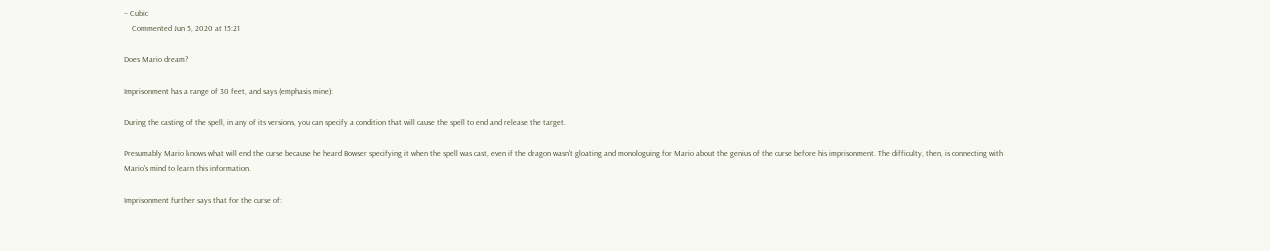– Cubic
    Commented Jun 5, 2020 at 15:21

Does Mario dream?

Imprisonment has a range of 30 feet, and says (emphasis mine):

During the casting of the spell, in any of its versions, you can specify a condition that will cause the spell to end and release the target.

Presumably Mario knows what will end the curse because he heard Bowser specifying it when the spell was cast, even if the dragon wasn't gloating and monologuing for Mario about the genius of the curse before his imprisonment. The difficulty, then, is connecting with Mario's mind to learn this information.

Imprisonment further says that for the curse of: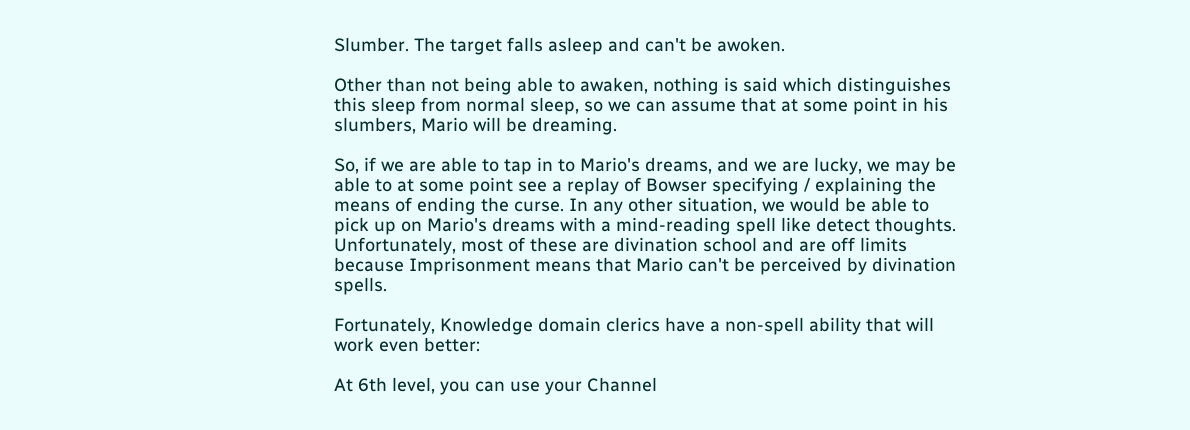Slumber. The target falls asleep and can't be awoken.

Other than not being able to awaken, nothing is said which distinguishes this sleep from normal sleep, so we can assume that at some point in his slumbers, Mario will be dreaming.

So, if we are able to tap in to Mario's dreams, and we are lucky, we may be able to at some point see a replay of Bowser specifying / explaining the means of ending the curse. In any other situation, we would be able to pick up on Mario's dreams with a mind-reading spell like detect thoughts. Unfortunately, most of these are divination school and are off limits because Imprisonment means that Mario can't be perceived by divination spells.

Fortunately, Knowledge domain clerics have a non-spell ability that will work even better:

At 6th level, you can use your Channel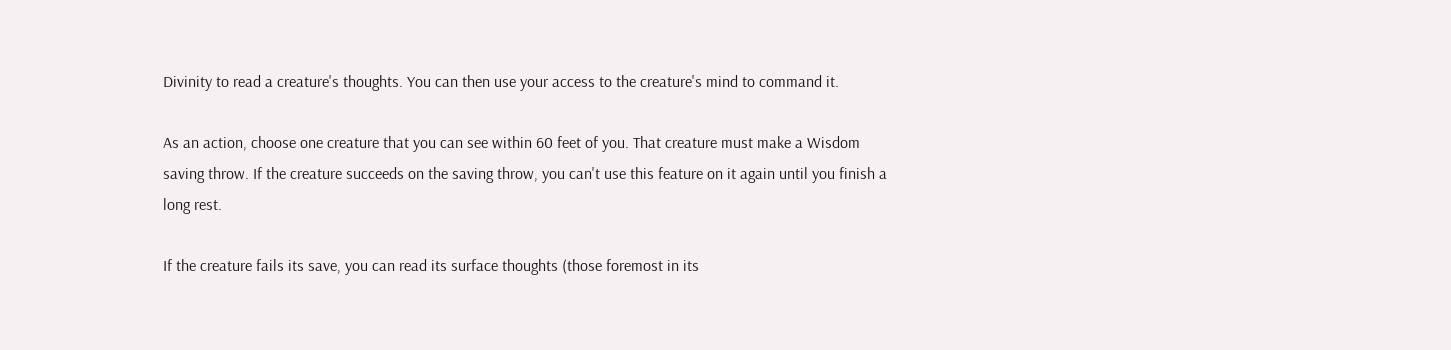Divinity to read a creature's thoughts. You can then use your access to the creature's mind to command it.

As an action, choose one creature that you can see within 60 feet of you. That creature must make a Wisdom saving throw. If the creature succeeds on the saving throw, you can't use this feature on it again until you finish a long rest.

If the creature fails its save, you can read its surface thoughts (those foremost in its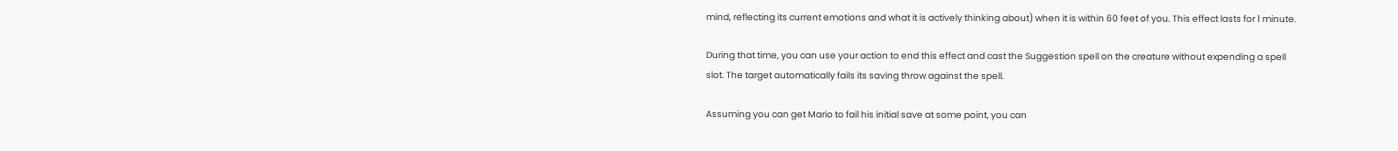mind, reflecting its current emotions and what it is actively thinking about) when it is within 60 feet of you. This effect lasts for 1 minute.

During that time, you can use your action to end this effect and cast the Suggestion spell on the creature without expending a spell slot. The target automatically fails its saving throw against the spell.

Assuming you can get Mario to fail his initial save at some point, you can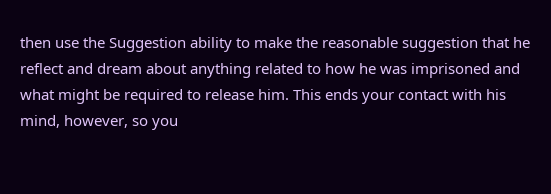then use the Suggestion ability to make the reasonable suggestion that he reflect and dream about anything related to how he was imprisoned and what might be required to release him. This ends your contact with his mind, however, so you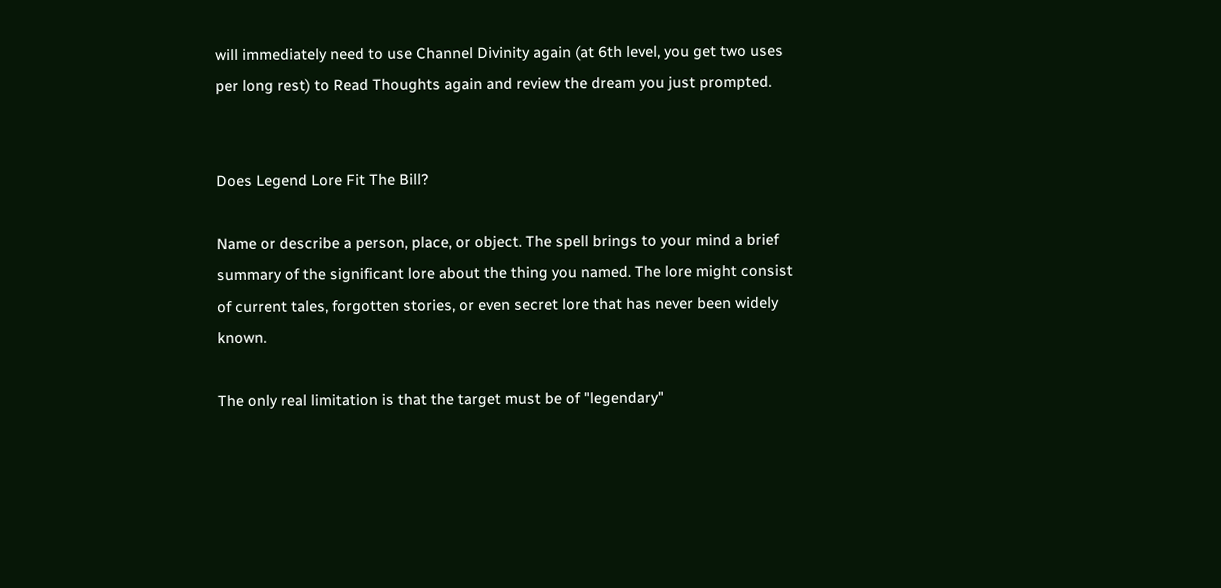will immediately need to use Channel Divinity again (at 6th level, you get two uses per long rest) to Read Thoughts again and review the dream you just prompted.


Does Legend Lore Fit The Bill?

Name or describe a person, place, or object. The spell brings to your mind a brief summary of the significant lore about the thing you named. The lore might consist of current tales, forgotten stories, or even secret lore that has never been widely known.

The only real limitation is that the target must be of "legendary"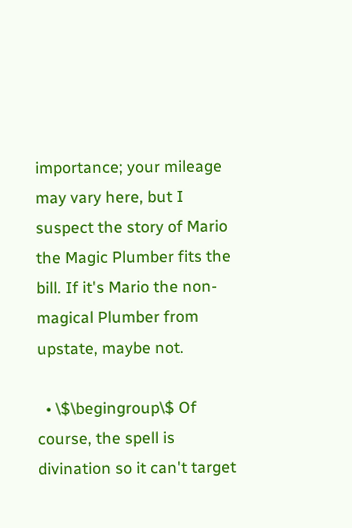importance; your mileage may vary here, but I suspect the story of Mario the Magic Plumber fits the bill. If it's Mario the non-magical Plumber from upstate, maybe not.

  • \$\begingroup\$ Of course, the spell is divination so it can't target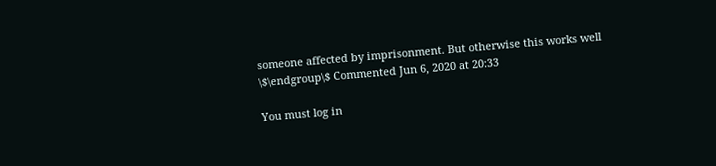someone affected by imprisonment. But otherwise this works well \$\endgroup\$ Commented Jun 6, 2020 at 20:33

You must log in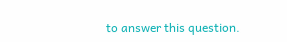to answer this question.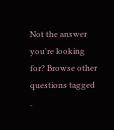Not the answer you're looking for? Browse other questions tagged .